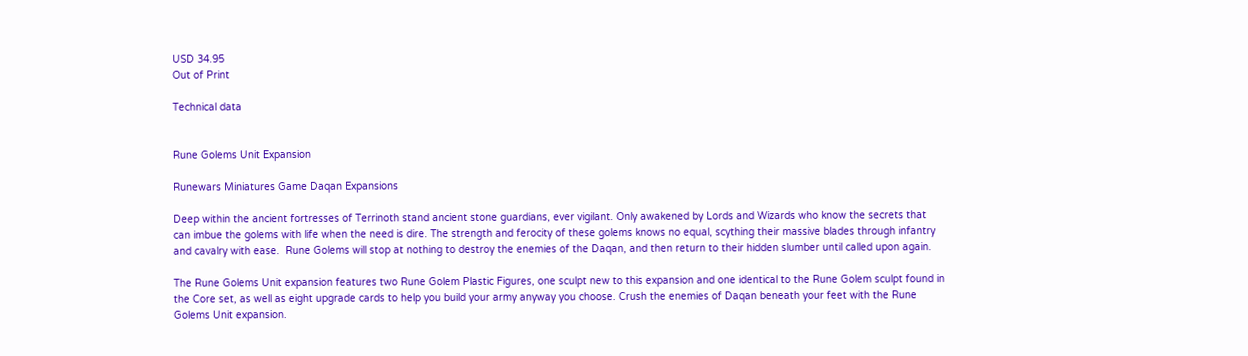USD 34.95
Out of Print

Technical data


Rune Golems Unit Expansion

Runewars Miniatures Game Daqan Expansions

Deep within the ancient fortresses of Terrinoth stand ancient stone guardians, ever vigilant. Only awakened by Lords and Wizards who know the secrets that can imbue the golems with life when the need is dire. The strength and ferocity of these golems knows no equal, scything their massive blades through infantry and cavalry with ease.  Rune Golems will stop at nothing to destroy the enemies of the Daqan, and then return to their hidden slumber until called upon again.

The Rune Golems Unit expansion features two Rune Golem Plastic Figures, one sculpt new to this expansion and one identical to the Rune Golem sculpt found in the Core set, as well as eight upgrade cards to help you build your army anyway you choose. Crush the enemies of Daqan beneath your feet with the Rune Golems Unit expansion.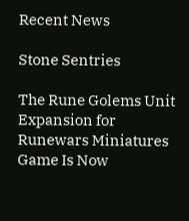Recent News

Stone Sentries

The Rune Golems Unit Expansion for Runewars Miniatures Game Is Now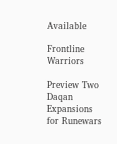Available

Frontline Warriors

Preview Two Daqan Expansions for Runewars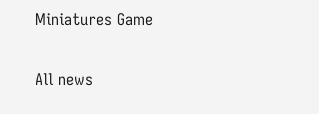Miniatures Game

All news